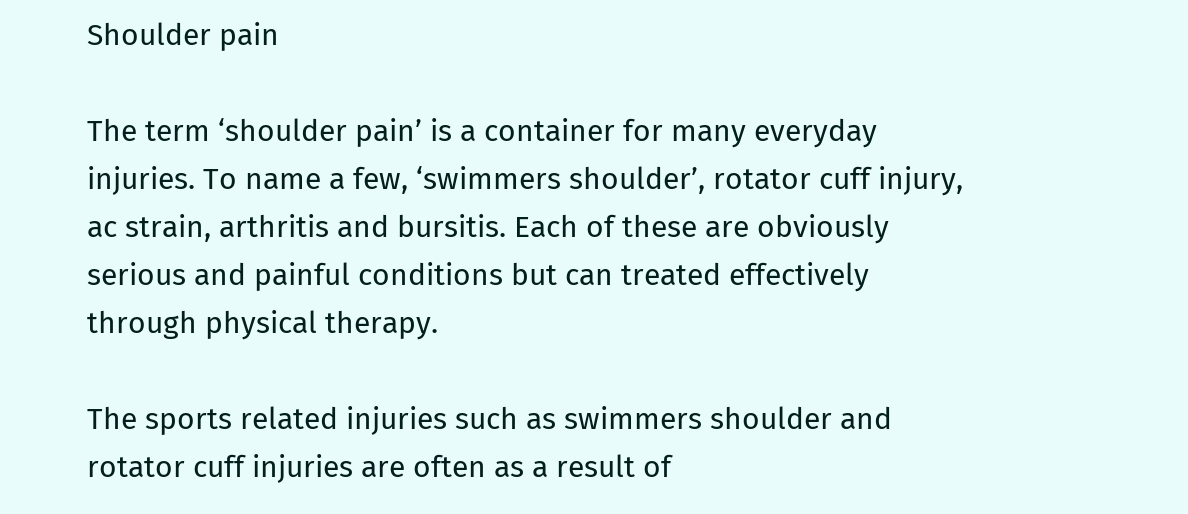Shoulder pain

The term ‘shoulder pain’ is a container for many everyday injuries. To name a few, ‘swimmers shoulder’, rotator cuff injury, ac strain, arthritis and bursitis. Each of these are obviously serious and painful conditions but can treated effectively through physical therapy.

The sports related injuries such as swimmers shoulder and rotator cuff injuries are often as a result of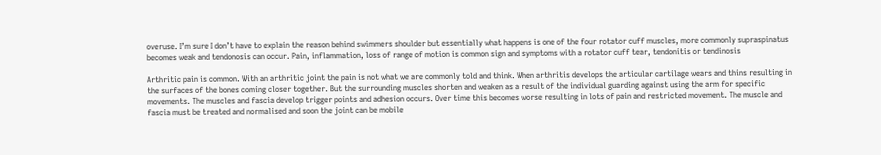overuse. I’m sure I don’t have to explain the reason behind swimmers shoulder but essentially what happens is one of the four rotator cuff muscles, more commonly supraspinatus becomes weak and tendonosis can occur. Pain, inflammation, loss of range of motion is common sign and symptoms with a rotator cuff tear, tendonitis or tendinosis

Arthritic pain is common. With an arthritic joint the pain is not what we are commonly told and think. When arthritis develops the articular cartilage wears and thins resulting in the surfaces of the bones coming closer together. But the surrounding muscles shorten and weaken as a result of the individual guarding against using the arm for specific movements. The muscles and fascia develop trigger points and adhesion occurs. Over time this becomes worse resulting in lots of pain and restricted movement. The muscle and fascia must be treated and normalised and soon the joint can be mobile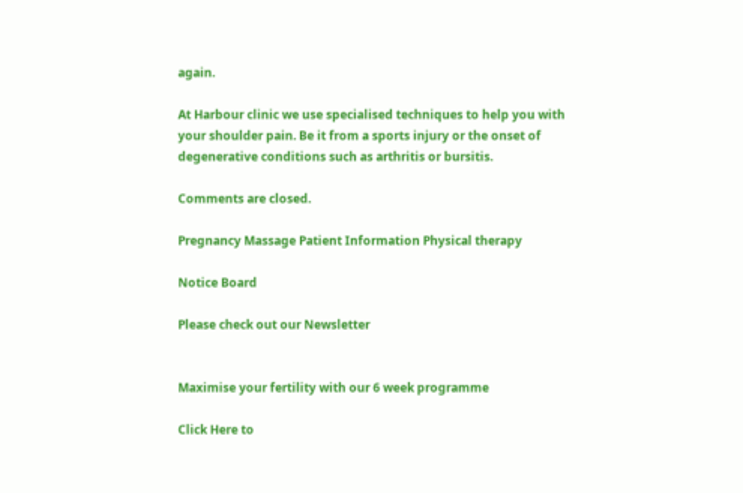again.

At Harbour clinic we use specialised techniques to help you with your shoulder pain. Be it from a sports injury or the onset of degenerative conditions such as arthritis or bursitis.

Comments are closed.

Pregnancy Massage Patient Information Physical therapy

Notice Board

Please check out our Newsletter


Maximise your fertility with our 6 week programme

Click Here to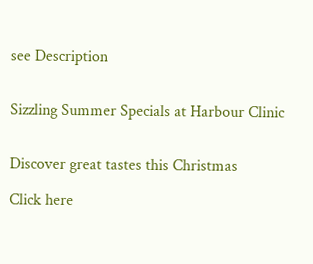see Description


Sizzling Summer Specials at Harbour Clinic


Discover great tastes this Christmas

Click here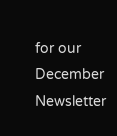for our December Newsletter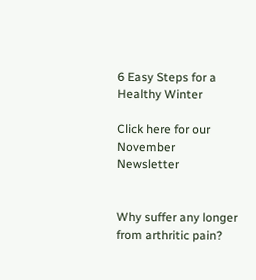6 Easy Steps for a Healthy Winter

Click here for our November Newsletter


Why suffer any longer from arthritic pain?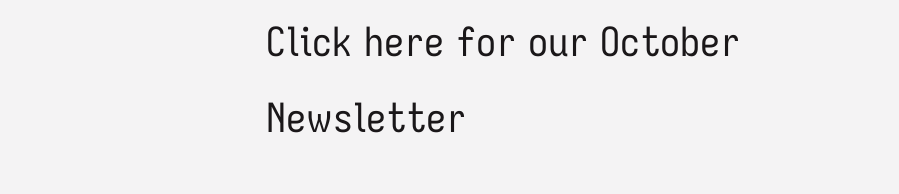Click here for our October Newsletter